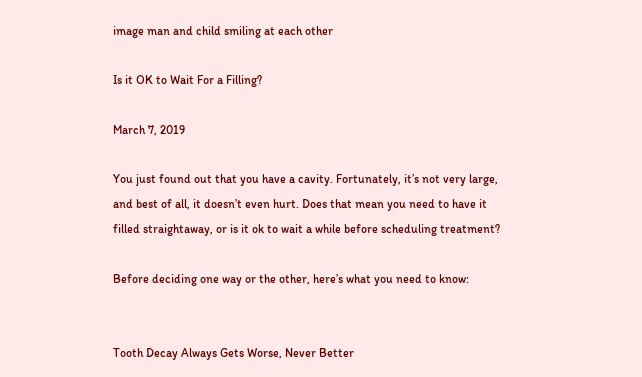image man and child smiling at each other

Is it OK to Wait For a Filling?

March 7, 2019

You just found out that you have a cavity. Fortunately, it’s not very large, and best of all, it doesn’t even hurt. Does that mean you need to have it filled straightaway, or is it ok to wait a while before scheduling treatment?

Before deciding one way or the other, here’s what you need to know:


Tooth Decay Always Gets Worse, Never Better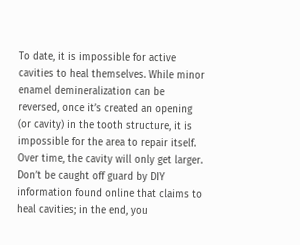To date, it is impossible for active cavities to heal themselves. While minor enamel demineralization can be reversed, once it’s created an opening (or cavity) in the tooth structure, it is impossible for the area to repair itself. Over time, the cavity will only get larger. Don’t be caught off guard by DIY information found online that claims to heal cavities; in the end, you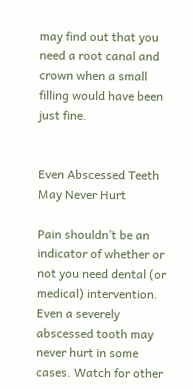may find out that you need a root canal and crown when a small filling would have been just fine.


Even Abscessed Teeth May Never Hurt

Pain shouldn’t be an indicator of whether or not you need dental (or medical) intervention. Even a severely abscessed tooth may never hurt in some cases. Watch for other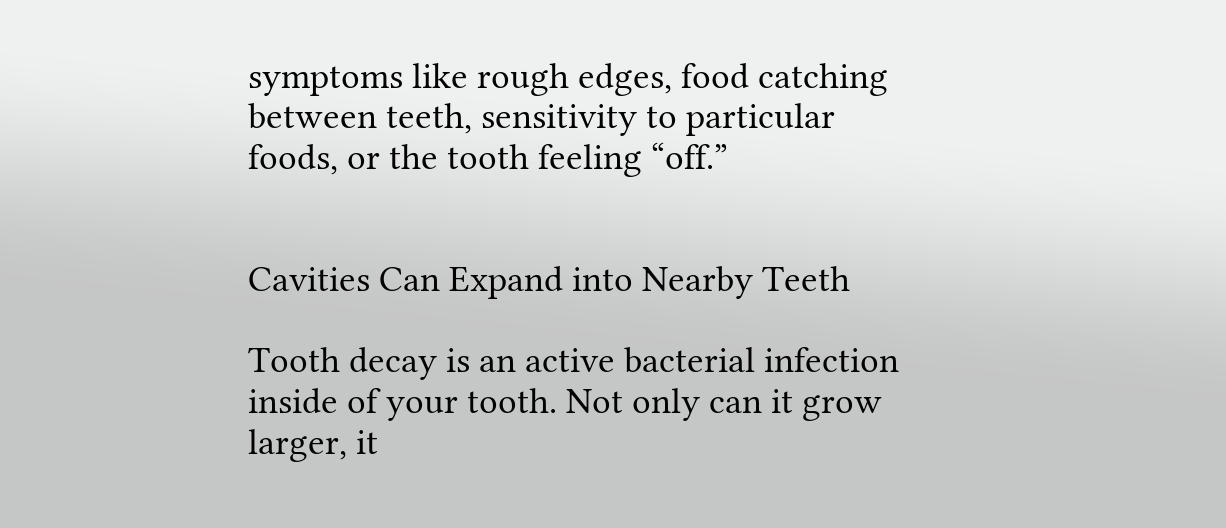symptoms like rough edges, food catching between teeth, sensitivity to particular foods, or the tooth feeling “off.”


Cavities Can Expand into Nearby Teeth

Tooth decay is an active bacterial infection inside of your tooth. Not only can it grow larger, it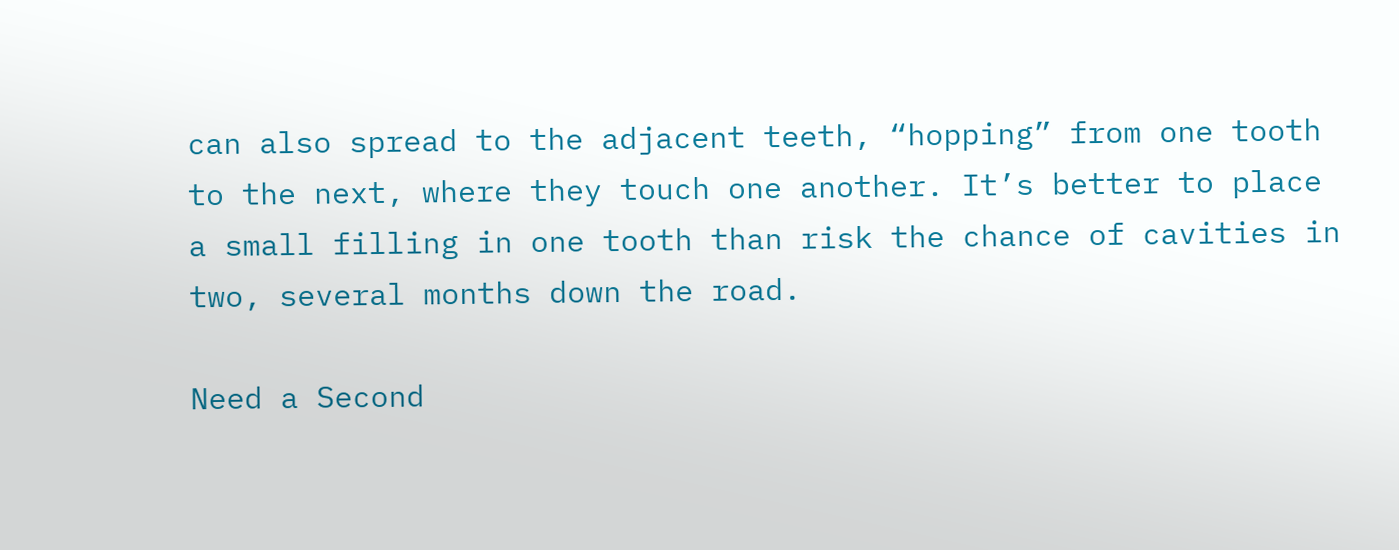can also spread to the adjacent teeth, “hopping” from one tooth to the next, where they touch one another. It’s better to place a small filling in one tooth than risk the chance of cavities in two, several months down the road.

Need a Second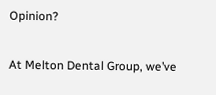Opinion?

At Melton Dental Group, we’ve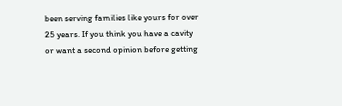been serving families like yours for over 25 years. If you think you have a cavity or want a second opinion before getting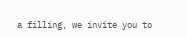a filling, we invite you to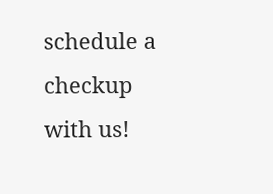schedule a checkup with us!